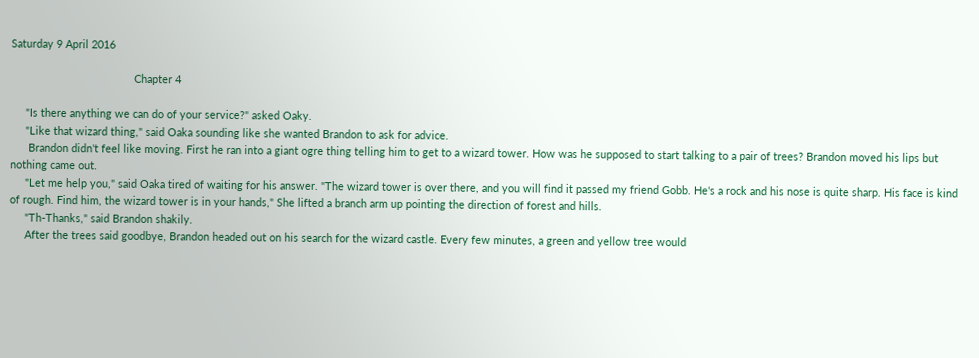Saturday 9 April 2016

                                         Chapter 4

     "Is there anything we can do of your service?" asked Oaky.
     "Like that wizard thing," said Oaka sounding like she wanted Brandon to ask for advice.
      Brandon didn't feel like moving. First he ran into a giant ogre thing telling him to get to a wizard tower. How was he supposed to start talking to a pair of trees? Brandon moved his lips but nothing came out.
     "Let me help you," said Oaka tired of waiting for his answer. "The wizard tower is over there, and you will find it passed my friend Gobb. He's a rock and his nose is quite sharp. His face is kind of rough. Find him, the wizard tower is in your hands," She lifted a branch arm up pointing the direction of forest and hills.
     "Th-Thanks," said Brandon shakily.
     After the trees said goodbye, Brandon headed out on his search for the wizard castle. Every few minutes, a green and yellow tree would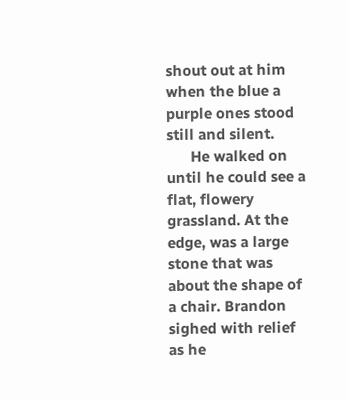shout out at him when the blue a purple ones stood still and silent.
      He walked on until he could see a flat, flowery grassland. At the edge, was a large stone that was about the shape of a chair. Brandon sighed with relief as he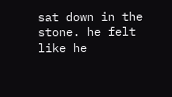sat down in the stone. he felt like he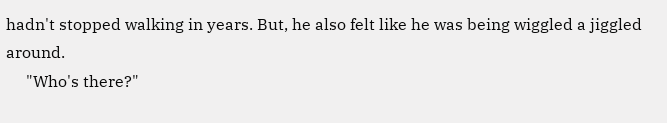hadn't stopped walking in years. But, he also felt like he was being wiggled a jiggled around.
     "Who's there?"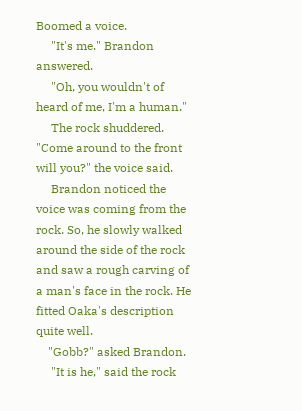Boomed a voice.
     "It's me." Brandon answered.
     "Oh, you wouldn't of heard of me, I'm a human."
     The rock shuddered. "Come around to the front will you?" the voice said.
     Brandon noticed the voice was coming from the rock. So, he slowly walked around the side of the rock and saw a rough carving of a man's face in the rock. He fitted Oaka's description quite well.
    "Gobb?" asked Brandon.
     "It is he," said the rock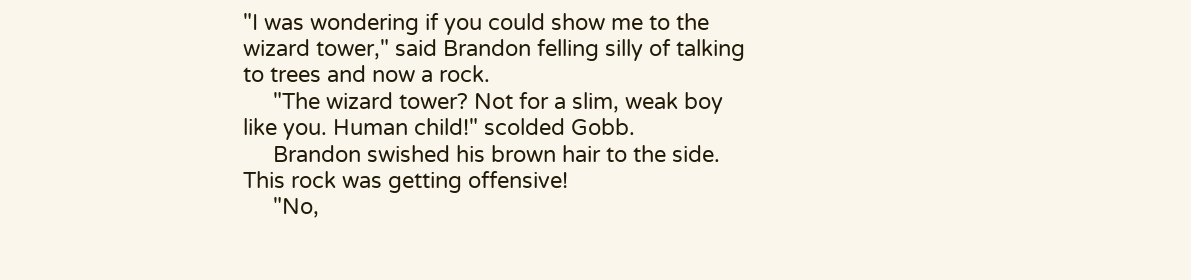"I was wondering if you could show me to the wizard tower," said Brandon felling silly of talking to trees and now a rock.
     "The wizard tower? Not for a slim, weak boy like you. Human child!" scolded Gobb.
     Brandon swished his brown hair to the side. This rock was getting offensive!
     "No,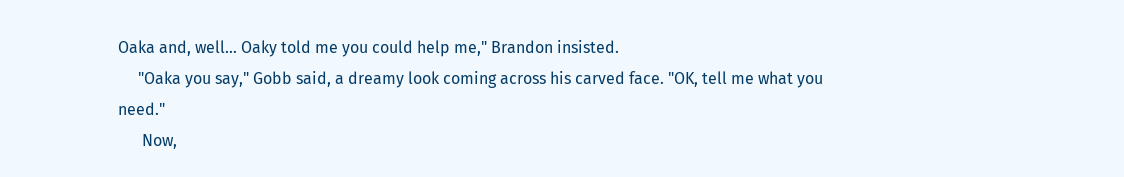Oaka and, well... Oaky told me you could help me," Brandon insisted.
     "Oaka you say," Gobb said, a dreamy look coming across his carved face. "OK, tell me what you need."
      Now,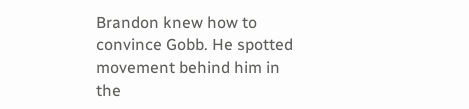Brandon knew how to convince Gobb. He spotted movement behind him in the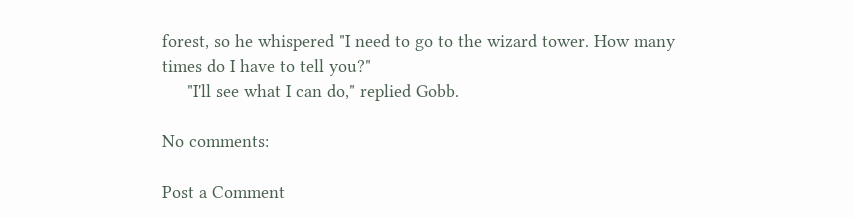forest, so he whispered "I need to go to the wizard tower. How many times do I have to tell you?"
     "I'll see what I can do," replied Gobb.

No comments:

Post a Comment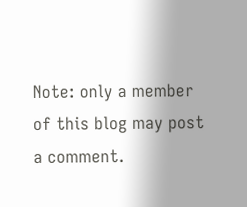Note: only a member of this blog may post a comment.